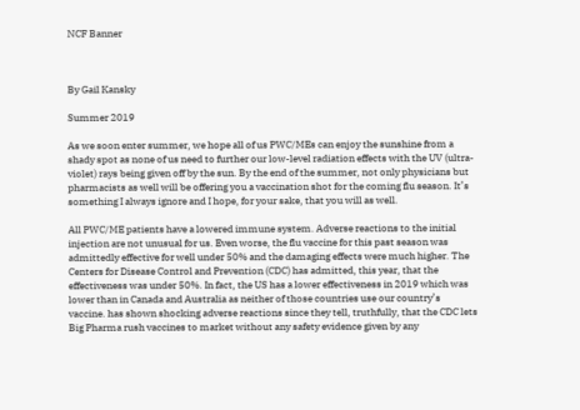NCF Banner



By Gail Kansky

Summer 2019

As we soon enter summer, we hope all of us PWC/MEs can enjoy the sunshine from a shady spot as none of us need to further our low-level radiation effects with the UV (ultra-violet) rays being given off by the sun. By the end of the summer, not only physicians but pharmacists as well will be offering you a vaccination shot for the coming flu season. It’s something I always ignore and I hope, for your sake, that you will as well.

All PWC/ME patients have a lowered immune system. Adverse reactions to the initial injection are not unusual for us. Even worse, the flu vaccine for this past season was admittedly effective for well under 50% and the damaging effects were much higher. The Centers for Disease Control and Prevention (CDC) has admitted, this year, that the effectiveness was under 50%. In fact, the US has a lower effectiveness in 2019 which was lower than in Canada and Australia as neither of those countries use our country’s vaccine. has shown shocking adverse reactions since they tell, truthfully, that the CDC lets Big Pharma rush vaccines to market without any safety evidence given by any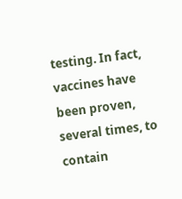testing. In fact, vaccines have been proven, several times, to contain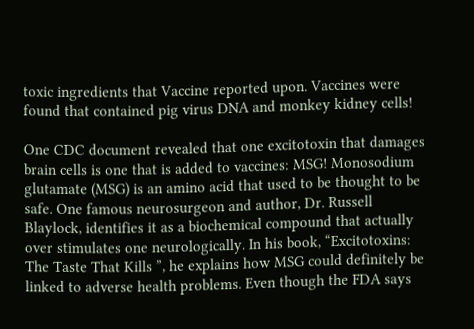toxic ingredients that Vaccine reported upon. Vaccines were found that contained pig virus DNA and monkey kidney cells!

One CDC document revealed that one excitotoxin that damages brain cells is one that is added to vaccines: MSG! Monosodium glutamate (MSG) is an amino acid that used to be thought to be safe. One famous neurosurgeon and author, Dr. Russell Blaylock, identifies it as a biochemical compound that actually over stimulates one neurologically. In his book, “Excitotoxins: The Taste That Kills ”, he explains how MSG could definitely be linked to adverse health problems. Even though the FDA says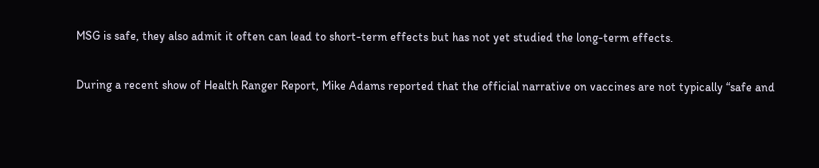MSG is safe, they also admit it often can lead to short-term effects but has not yet studied the long-term effects.

During a recent show of Health Ranger Report, Mike Adams reported that the official narrative on vaccines are not typically “safe and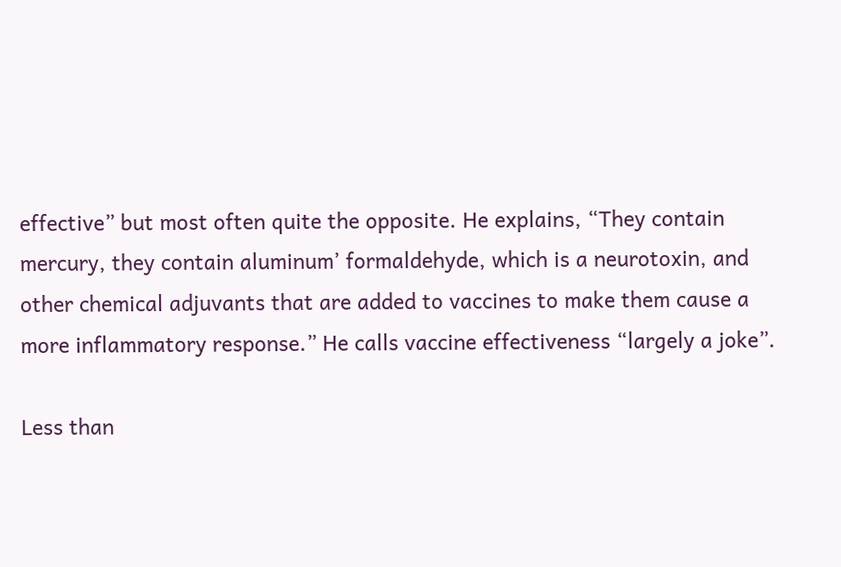effective” but most often quite the opposite. He explains, “They contain mercury, they contain aluminum’ formaldehyde, which is a neurotoxin, and other chemical adjuvants that are added to vaccines to make them cause a more inflammatory response.” He calls vaccine effectiveness “largely a joke”.

Less than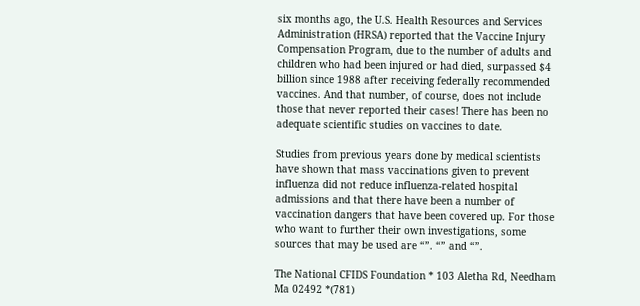six months ago, the U.S. Health Resources and Services Administration (HRSA) reported that the Vaccine Injury Compensation Program, due to the number of adults and children who had been injured or had died, surpassed $4 billion since 1988 after receiving federally recommended vaccines. And that number, of course, does not include those that never reported their cases! There has been no adequate scientific studies on vaccines to date.

Studies from previous years done by medical scientists have shown that mass vaccinations given to prevent influenza did not reduce influenza-related hospital admissions and that there have been a number of vaccination dangers that have been covered up. For those who want to further their own investigations, some sources that may be used are “”. “” and “”.

The National CFIDS Foundation * 103 Aletha Rd, Needham Ma 02492 *(781)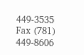449-3535 Fax (781) 449-8606